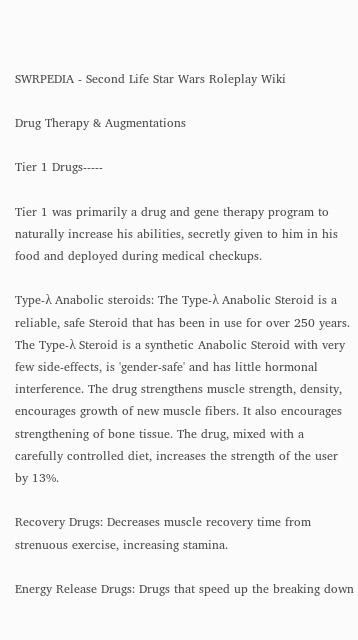SWRPEDIA - Second Life Star Wars Roleplay Wiki

Drug Therapy & Augmentations

Tier 1 Drugs-----

Tier 1 was primarily a drug and gene therapy program to naturally increase his abilities, secretly given to him in his food and deployed during medical checkups.

Type-λ Anabolic steroids: The Type-λ Anabolic Steroid is a reliable, safe Steroid that has been in use for over 250 years. The Type-λ Steroid is a synthetic Anabolic Steroid with very few side-effects, is 'gender-safe' and has little hormonal interference. The drug strengthens muscle strength, density, encourages growth of new muscle fibers. It also encourages strengthening of bone tissue. The drug, mixed with a carefully controlled diet, increases the strength of the user by 13%.

Recovery Drugs: Decreases muscle recovery time from strenuous exercise, increasing stamina.

Energy Release Drugs: Drugs that speed up the breaking down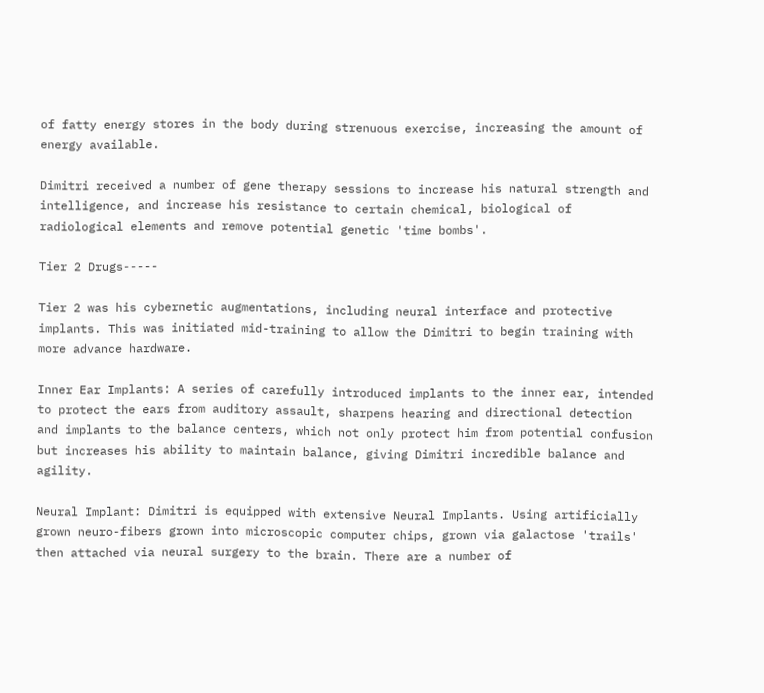of fatty energy stores in the body during strenuous exercise, increasing the amount of energy available.

Dimitri received a number of gene therapy sessions to increase his natural strength and intelligence, and increase his resistance to certain chemical, biological of radiological elements and remove potential genetic 'time bombs'.

Tier 2 Drugs-----

Tier 2 was his cybernetic augmentations, including neural interface and protective implants. This was initiated mid-training to allow the Dimitri to begin training with more advance hardware.

Inner Ear Implants: A series of carefully introduced implants to the inner ear, intended to protect the ears from auditory assault, sharpens hearing and directional detection and implants to the balance centers, which not only protect him from potential confusion but increases his ability to maintain balance, giving Dimitri incredible balance and agility.

Neural Implant: Dimitri is equipped with extensive Neural Implants. Using artificially grown neuro-fibers grown into microscopic computer chips, grown via galactose 'trails' then attached via neural surgery to the brain. There are a number of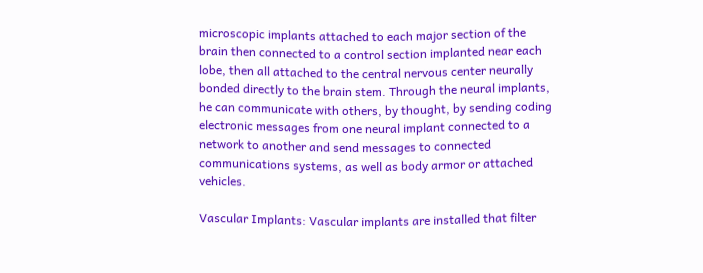microscopic implants attached to each major section of the brain then connected to a control section implanted near each lobe, then all attached to the central nervous center neurally bonded directly to the brain stem. Through the neural implants, he can communicate with others, by thought, by sending coding electronic messages from one neural implant connected to a network to another and send messages to connected communications systems, as well as body armor or attached vehicles.

Vascular Implants: Vascular implants are installed that filter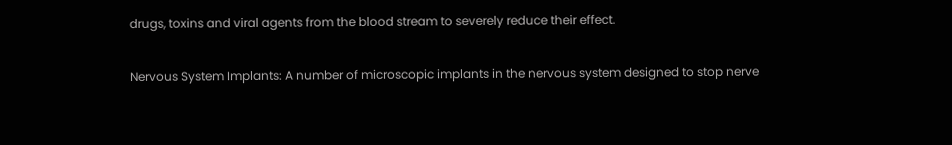drugs, toxins and viral agents from the blood stream to severely reduce their effect.

Nervous System Implants: A number of microscopic implants in the nervous system designed to stop nerve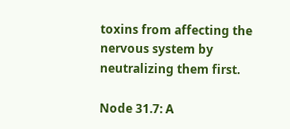toxins from affecting the nervous system by neutralizing them first.

Node 31.7: A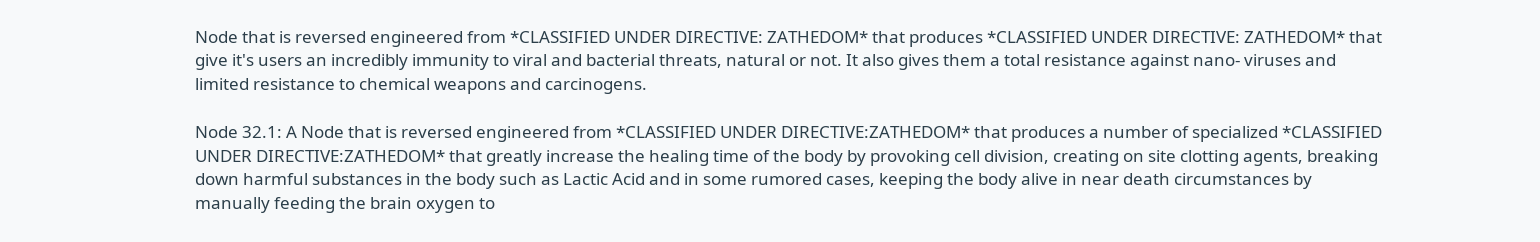Node that is reversed engineered from *CLASSIFIED UNDER DIRECTIVE: ZATHEDOM* that produces *CLASSIFIED UNDER DIRECTIVE: ZATHEDOM* that give it's users an incredibly immunity to viral and bacterial threats, natural or not. It also gives them a total resistance against nano- viruses and limited resistance to chemical weapons and carcinogens.

Node 32.1: A Node that is reversed engineered from *CLASSIFIED UNDER DIRECTIVE:ZATHEDOM* that produces a number of specialized *CLASSIFIED UNDER DIRECTIVE:ZATHEDOM* that greatly increase the healing time of the body by provoking cell division, creating on site clotting agents, breaking down harmful substances in the body such as Lactic Acid and in some rumored cases, keeping the body alive in near death circumstances by manually feeding the brain oxygen to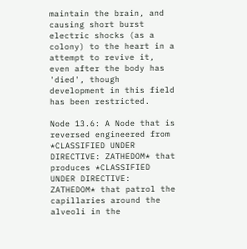maintain the brain, and causing short burst electric shocks (as a colony) to the heart in a attempt to revive it, even after the body has 'died', though development in this field has been restricted.

Node 13.6: A Node that is reversed engineered from *CLASSIFIED UNDER DIRECTIVE: ZATHEDOM* that produces *CLASSIFIED UNDER DIRECTIVE: ZATHEDOM* that patrol the capillaries around the alveoli in the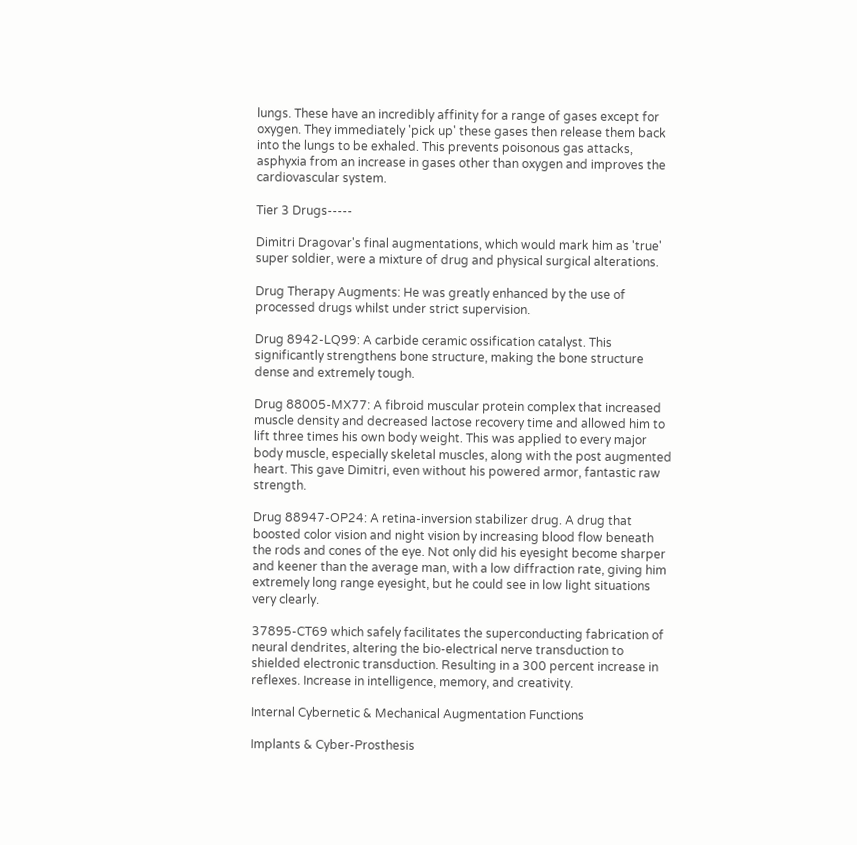lungs. These have an incredibly affinity for a range of gases except for oxygen. They immediately 'pick up' these gases then release them back into the lungs to be exhaled. This prevents poisonous gas attacks, asphyxia from an increase in gases other than oxygen and improves the cardiovascular system.

Tier 3 Drugs-----

Dimitri Dragovar's final augmentations, which would mark him as 'true' super soldier, were a mixture of drug and physical surgical alterations.

Drug Therapy Augments: He was greatly enhanced by the use of processed drugs whilst under strict supervision.

Drug 8942-LQ99: A carbide ceramic ossification catalyst. This significantly strengthens bone structure, making the bone structure dense and extremely tough.

Drug 88005-MX77: A fibroid muscular protein complex that increased muscle density and decreased lactose recovery time and allowed him to lift three times his own body weight. This was applied to every major body muscle, especially skeletal muscles, along with the post augmented heart. This gave Dimitri, even without his powered armor, fantastic raw strength.

Drug 88947-OP24: A retina-inversion stabilizer drug. A drug that boosted color vision and night vision by increasing blood flow beneath the rods and cones of the eye. Not only did his eyesight become sharper and keener than the average man, with a low diffraction rate, giving him extremely long range eyesight, but he could see in low light situations very clearly.

37895-CT69 which safely facilitates the superconducting fabrication of neural dendrites, altering the bio-electrical nerve transduction to shielded electronic transduction. Resulting in a 300 percent increase in reflexes. Increase in intelligence, memory, and creativity.

Internal Cybernetic & Mechanical Augmentation Functions

Implants & Cyber-Prosthesis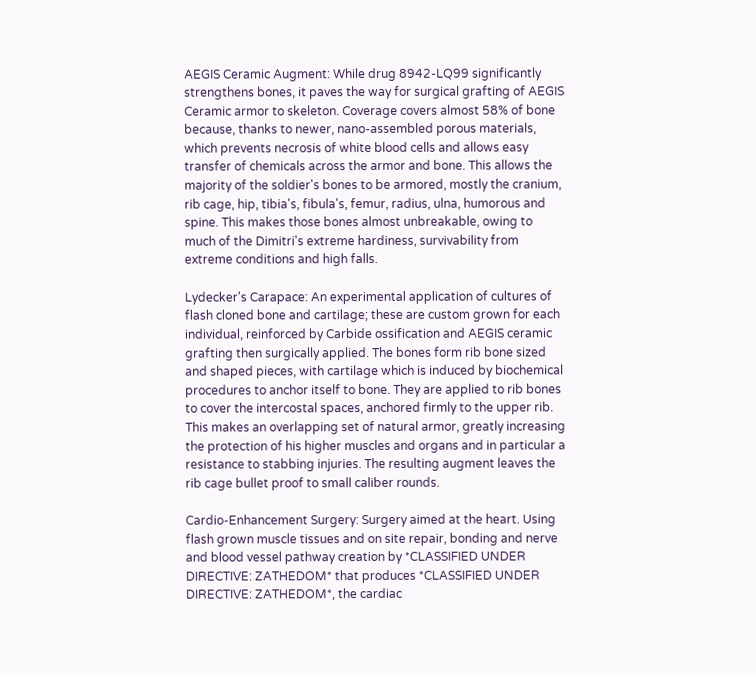AEGIS Ceramic Augment: While drug 8942-LQ99 significantly strengthens bones, it paves the way for surgical grafting of AEGIS Ceramic armor to skeleton. Coverage covers almost 58% of bone because, thanks to newer, nano-assembled porous materials, which prevents necrosis of white blood cells and allows easy transfer of chemicals across the armor and bone. This allows the majority of the soldier's bones to be armored, mostly the cranium, rib cage, hip, tibia's, fibula's, femur, radius, ulna, humorous and spine. This makes those bones almost unbreakable, owing to much of the Dimitri's extreme hardiness, survivability from extreme conditions and high falls.

Lydecker's Carapace: An experimental application of cultures of flash cloned bone and cartilage; these are custom grown for each individual, reinforced by Carbide ossification and AEGIS ceramic grafting then surgically applied. The bones form rib bone sized and shaped pieces, with cartilage which is induced by biochemical procedures to anchor itself to bone. They are applied to rib bones to cover the intercostal spaces, anchored firmly to the upper rib. This makes an overlapping set of natural armor, greatly increasing the protection of his higher muscles and organs and in particular a resistance to stabbing injuries. The resulting augment leaves the rib cage bullet proof to small caliber rounds.

Cardio-Enhancement Surgery: Surgery aimed at the heart. Using flash grown muscle tissues and on site repair, bonding and nerve and blood vessel pathway creation by *CLASSIFIED UNDER DIRECTIVE: ZATHEDOM* that produces *CLASSIFIED UNDER DIRECTIVE: ZATHEDOM*, the cardiac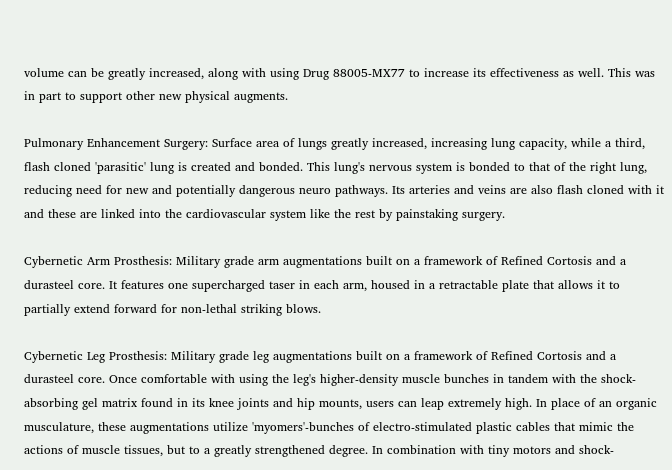volume can be greatly increased, along with using Drug 88005-MX77 to increase its effectiveness as well. This was in part to support other new physical augments.

Pulmonary Enhancement Surgery: Surface area of lungs greatly increased, increasing lung capacity, while a third, flash cloned 'parasitic' lung is created and bonded. This lung's nervous system is bonded to that of the right lung, reducing need for new and potentially dangerous neuro pathways. Its arteries and veins are also flash cloned with it and these are linked into the cardiovascular system like the rest by painstaking surgery.

Cybernetic Arm Prosthesis: Military grade arm augmentations built on a framework of Refined Cortosis and a durasteel core. It features one supercharged taser in each arm, housed in a retractable plate that allows it to partially extend forward for non-lethal striking blows.

Cybernetic Leg Prosthesis: Military grade leg augmentations built on a framework of Refined Cortosis and a durasteel core. Once comfortable with using the leg's higher-density muscle bunches in tandem with the shock-absorbing gel matrix found in its knee joints and hip mounts, users can leap extremely high. In place of an organic musculature, these augmentations utilize 'myomers'-bunches of electro-stimulated plastic cables that mimic the actions of muscle tissues, but to a greatly strengthened degree. In combination with tiny motors and shock-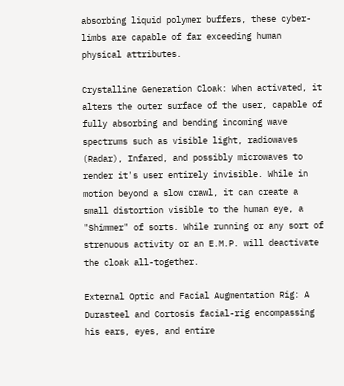absorbing liquid polymer buffers, these cyber-limbs are capable of far exceeding human physical attributes.

Crystalline Generation Cloak: When activated, it alters the outer surface of the user, capable of fully absorbing and bending incoming wave spectrums such as visible light, radiowaves (Radar), Infared, and possibly microwaves to render it's user entirely invisible. While in motion beyond a slow crawl, it can create a small distortion visible to the human eye, a "Shimmer" of sorts. While running or any sort of strenuous activity or an E.M.P. will deactivate the cloak all-together.

External Optic and Facial Augmentation Rig: A Durasteel and Cortosis facial-rig encompassing his ears, eyes, and entire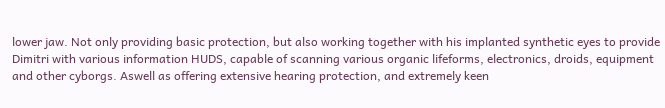lower jaw. Not only providing basic protection, but also working together with his implanted synthetic eyes to provide Dimitri with various information HUDS, capable of scanning various organic lifeforms, electronics, droids, equipment and other cyborgs. Aswell as offering extensive hearing protection, and extremely keen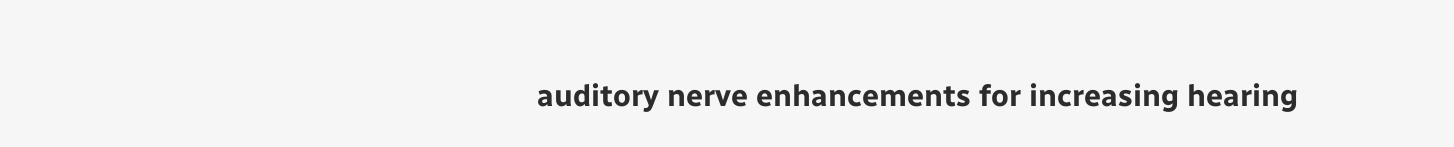auditory nerve enhancements for increasing hearing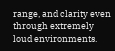range, and clarity even through extremely loud environments.